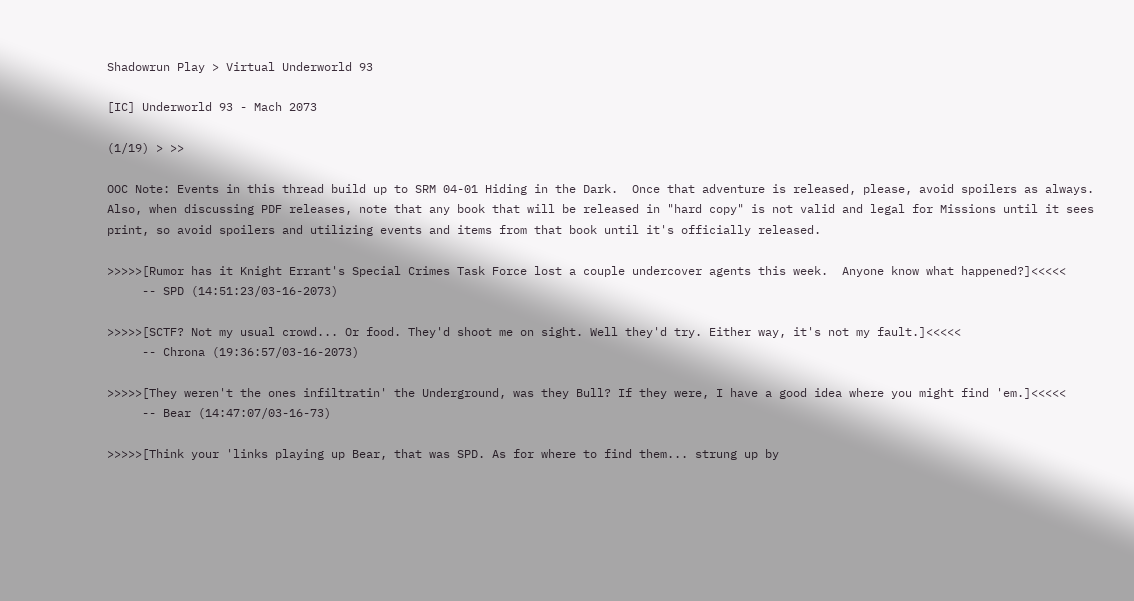Shadowrun Play > Virtual Underworld 93

[IC] Underworld 93 - Mach 2073

(1/19) > >>

OOC Note: Events in this thread build up to SRM 04-01 Hiding in the Dark.  Once that adventure is released, please, avoid spoilers as always.  Also, when discussing PDF releases, note that any book that will be released in "hard copy" is not valid and legal for Missions until it sees print, so avoid spoilers and utilizing events and items from that book until it's officially released.

>>>>>[Rumor has it Knight Errant's Special Crimes Task Force lost a couple undercover agents this week.  Anyone know what happened?]<<<<<
     -- SPD (14:51:23/03-16-2073)

>>>>>[SCTF? Not my usual crowd... Or food. They'd shoot me on sight. Well they'd try. Either way, it's not my fault.]<<<<<
     -- Chrona (19:36:57/03-16-2073)

>>>>>[They weren't the ones infiltratin' the Underground, was they Bull? If they were, I have a good idea where you might find 'em.]<<<<<
     -- Bear (14:47:07/03-16-73)

>>>>>[Think your 'links playing up Bear, that was SPD. As for where to find them... strung up by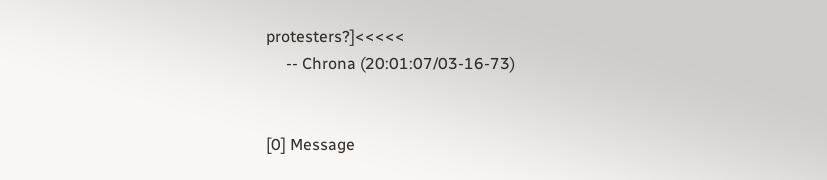protesters?]<<<<<
     -- Chrona (20:01:07/03-16-73)


[0] Message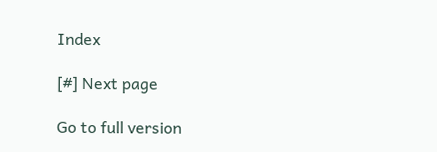Index

[#] Next page

Go to full version